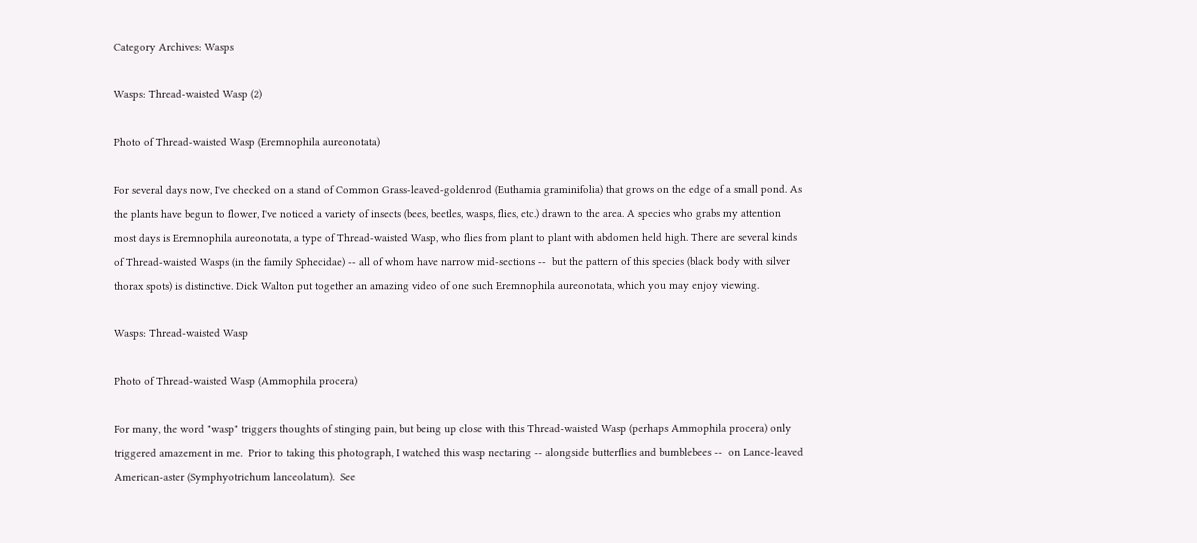Category Archives: Wasps

Wasps: Thread-waisted Wasp (2)

Photo of Thread-waisted Wasp (Eremnophila aureonotata)

For several days now, I've checked on a stand of Common Grass-leaved-goldenrod (Euthamia graminifolia) that grows on the edge of a small pond. As the plants have begun to flower, I've noticed a variety of insects (bees, beetles, wasps, flies, etc.) drawn to the area. A species who grabs my attention most days is Eremnophila aureonotata, a type of Thread-waisted Wasp, who flies from plant to plant with abdomen held high. There are several kinds of Thread-waisted Wasps (in the family Sphecidae) -- all of whom have narrow mid-sections --  but the pattern of this species (black body with silver thorax spots) is distinctive. Dick Walton put together an amazing video of one such Eremnophila aureonotata, which you may enjoy viewing.

Wasps: Thread-waisted Wasp

Photo of Thread-waisted Wasp (Ammophila procera)

For many, the word "wasp" triggers thoughts of stinging pain, but being up close with this Thread-waisted Wasp (perhaps Ammophila procera) only triggered amazement in me.  Prior to taking this photograph, I watched this wasp nectaring -- alongside butterflies and bumblebees --  on Lance-leaved American-aster (Symphyotrichum lanceolatum).  See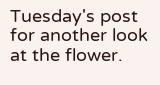Tuesday's post for another look at the flower.